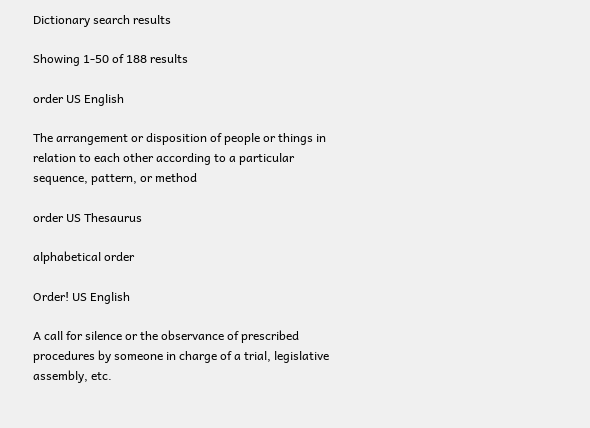Dictionary search results

Showing 1-50 of 188 results

order US English

The arrangement or disposition of people or things in relation to each other according to a particular sequence, pattern, or method

order US Thesaurus

alphabetical order

Order! US English

A call for silence or the observance of prescribed procedures by someone in charge of a trial, legislative assembly, etc.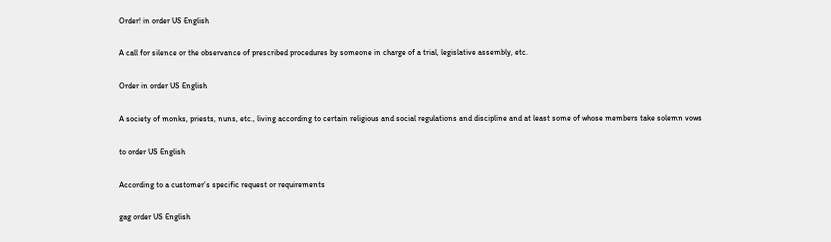Order! in order US English

A call for silence or the observance of prescribed procedures by someone in charge of a trial, legislative assembly, etc.

Order in order US English

A society of monks, priests, nuns, etc., living according to certain religious and social regulations and discipline and at least some of whose members take solemn vows

to order US English

According to a customer’s specific request or requirements

gag order US English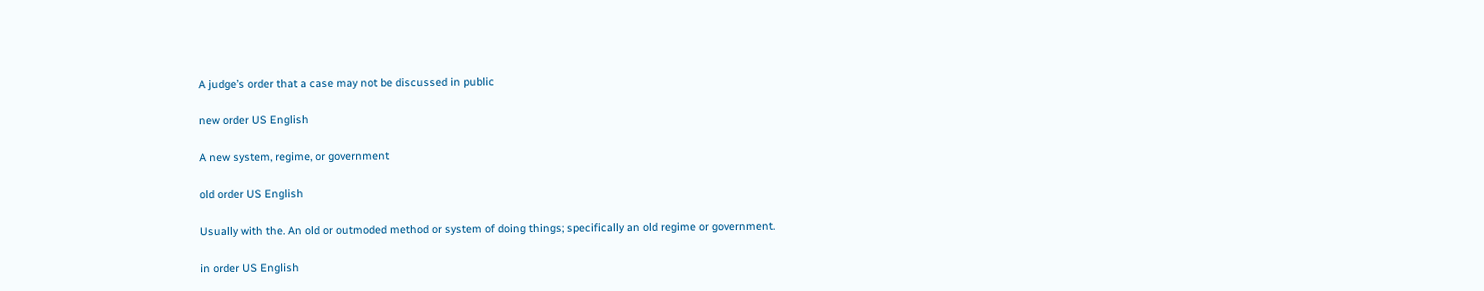A judge’s order that a case may not be discussed in public

new order US English

A new system, regime, or government

old order US English

Usually with the. An old or outmoded method or system of doing things; specifically an old regime or government.

in order US English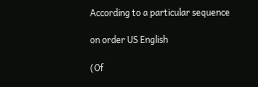According to a particular sequence

on order US English

(Of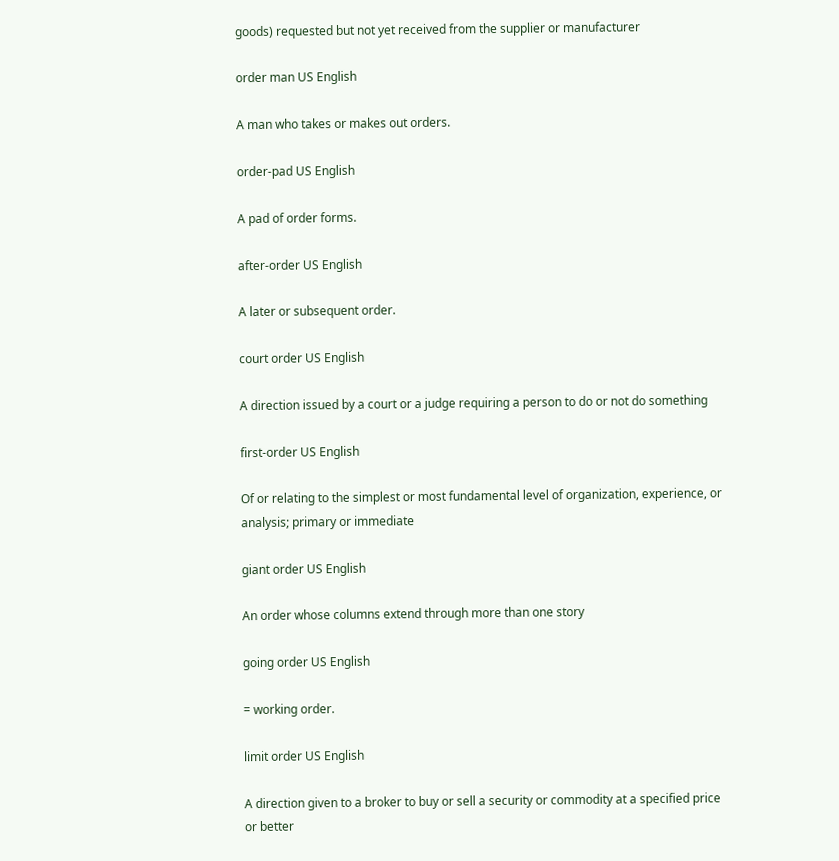goods) requested but not yet received from the supplier or manufacturer

order man US English

A man who takes or makes out orders.

order-pad US English

A pad of order forms.

after-order US English

A later or subsequent order.

court order US English

A direction issued by a court or a judge requiring a person to do or not do something

first-order US English

Of or relating to the simplest or most fundamental level of organization, experience, or analysis; primary or immediate

giant order US English

An order whose columns extend through more than one story

going order US English

= working order.

limit order US English

A direction given to a broker to buy or sell a security or commodity at a specified price or better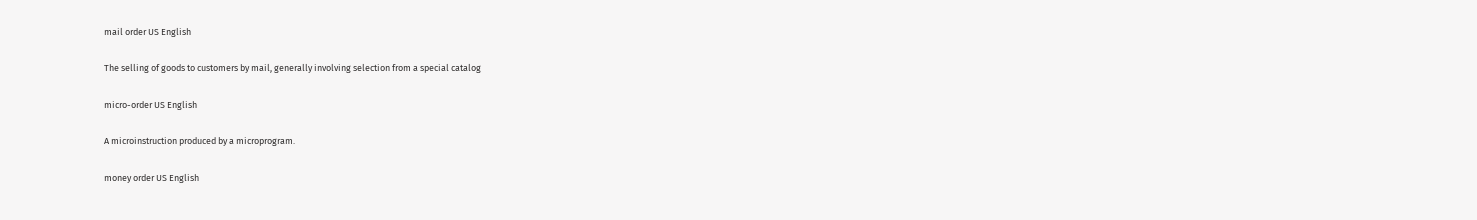mail order US English

The selling of goods to customers by mail, generally involving selection from a special catalog

micro-order US English

A microinstruction produced by a microprogram.

money order US English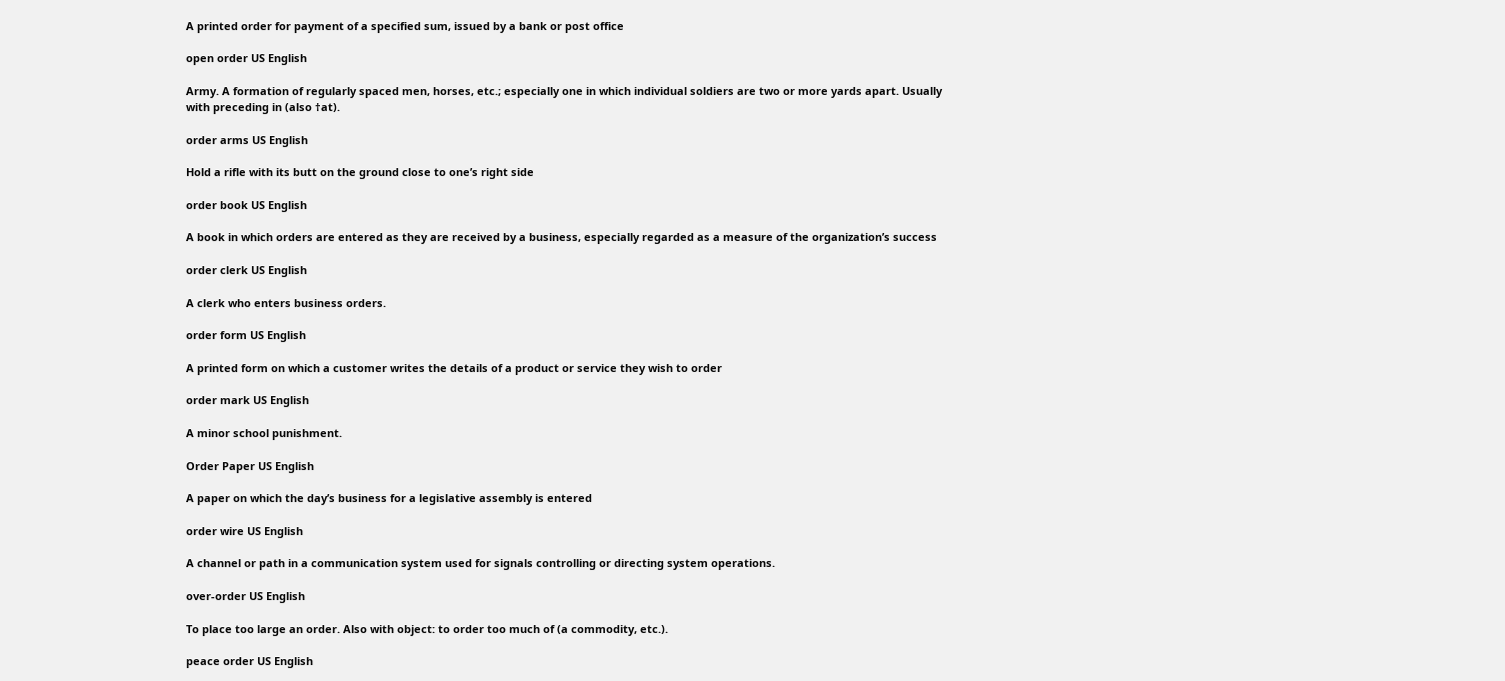A printed order for payment of a specified sum, issued by a bank or post office

open order US English

Army. A formation of regularly spaced men, horses, etc.; especially one in which individual soldiers are two or more yards apart. Usually with preceding in (also †at).

order arms US English

Hold a rifle with its butt on the ground close to one’s right side

order book US English

A book in which orders are entered as they are received by a business, especially regarded as a measure of the organization’s success

order clerk US English

A clerk who enters business orders.

order form US English

A printed form on which a customer writes the details of a product or service they wish to order

order mark US English

A minor school punishment.

Order Paper US English

A paper on which the day’s business for a legislative assembly is entered

order wire US English

A channel or path in a communication system used for signals controlling or directing system operations.

over-order US English

To place too large an order. Also with object: to order too much of (a commodity, etc.).

peace order US English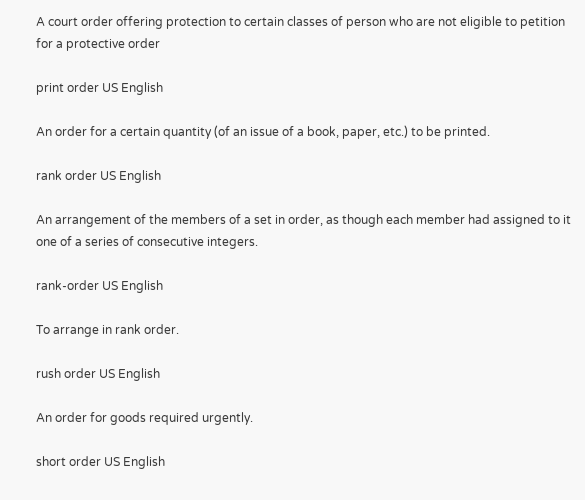A court order offering protection to certain classes of person who are not eligible to petition for a protective order

print order US English

An order for a certain quantity (of an issue of a book, paper, etc.) to be printed.

rank order US English

An arrangement of the members of a set in order, as though each member had assigned to it one of a series of consecutive integers.

rank-order US English

To arrange in rank order.

rush order US English

An order for goods required urgently.

short order US English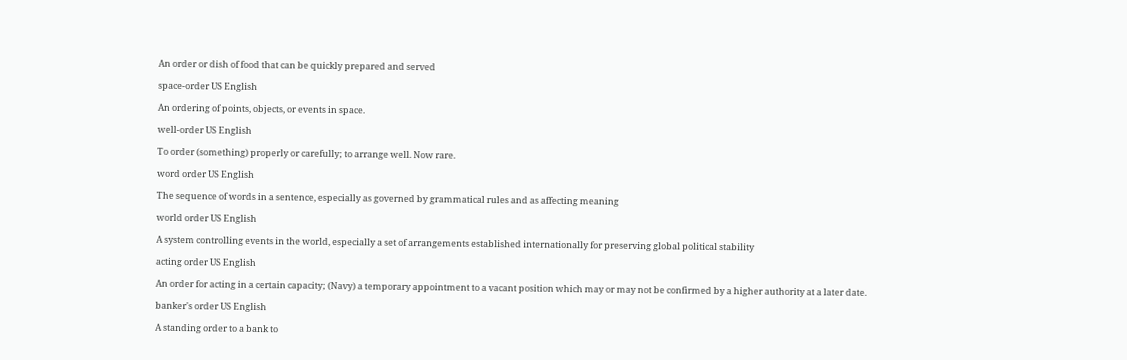An order or dish of food that can be quickly prepared and served

space-order US English

An ordering of points, objects, or events in space.

well-order US English

To order (something) properly or carefully; to arrange well. Now rare.

word order US English

The sequence of words in a sentence, especially as governed by grammatical rules and as affecting meaning

world order US English

A system controlling events in the world, especially a set of arrangements established internationally for preserving global political stability

acting order US English

An order for acting in a certain capacity; (Navy) a temporary appointment to a vacant position which may or may not be confirmed by a higher authority at a later date.

banker's order US English

A standing order to a bank to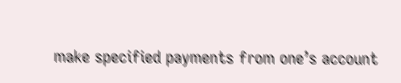make specified payments from one’s account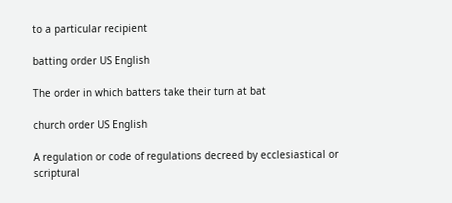to a particular recipient

batting order US English

The order in which batters take their turn at bat

church order US English

A regulation or code of regulations decreed by ecclesiastical or scriptural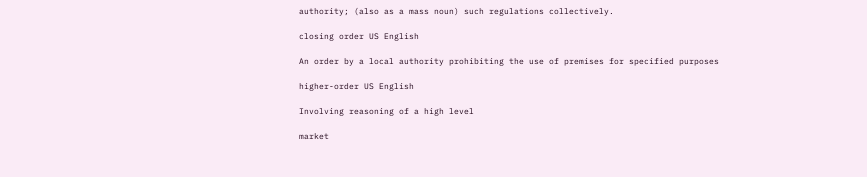authority; (also as a mass noun) such regulations collectively.

closing order US English

An order by a local authority prohibiting the use of premises for specified purposes

higher-order US English

Involving reasoning of a high level

market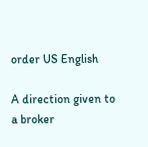order US English

A direction given to a broker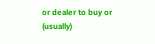or dealer to buy or (usually)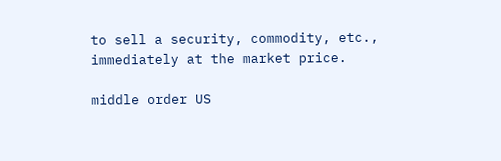to sell a security, commodity, etc., immediately at the market price.

middle order US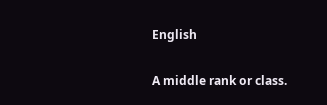English

A middle rank or class.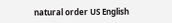natural order US English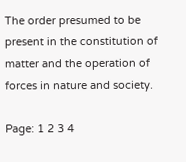The order presumed to be present in the constitution of matter and the operation of forces in nature and society.

Page: 1 2 3 4